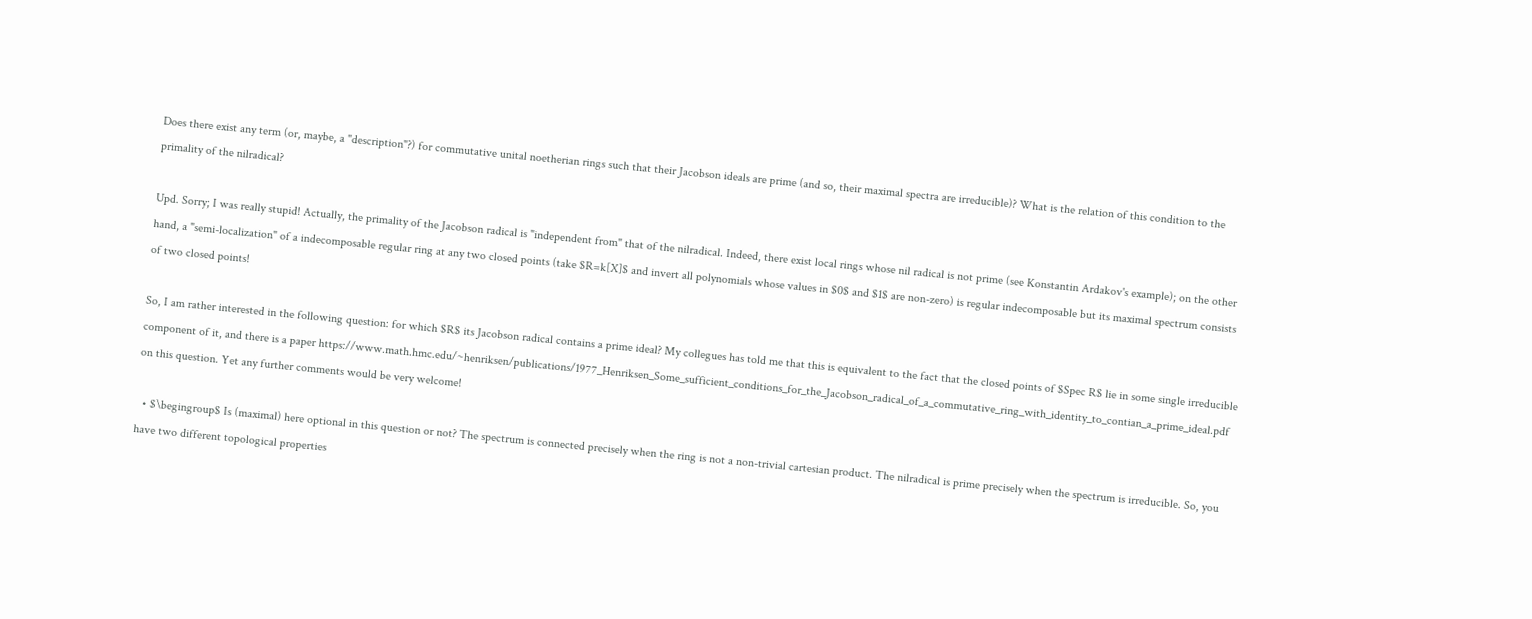Does there exist any term (or, maybe, a "description"?) for commutative unital noetherian rings such that their Jacobson ideals are prime (and so, their maximal spectra are irreducible)? What is the relation of this condition to the primality of the nilradical?

Upd. Sorry; I was really stupid! Actually, the primality of the Jacobson radical is "independent from" that of the nilradical. Indeed, there exist local rings whose nil radical is not prime (see Konstantin Ardakov's example); on the other hand, a "semi-localization" of a indecomposable regular ring at any two closed points (take $R=k[X]$ and invert all polynomials whose values in $0$ and $1$ are non-zero) is regular indecomposable but its maximal spectrum consists of two closed points!

So, I am rather interested in the following question: for which $R$ its Jacobson radical contains a prime ideal? My collegues has told me that this is equivalent to the fact that the closed points of $Spec R$ lie in some single irreducible component of it, and there is a paper https://www.math.hmc.edu/~henriksen/publications/1977_Henriksen_Some_sufficient_conditions_for_the_Jacobson_radical_of_a_commutative_ring_with_identity_to_contian_a_prime_ideal.pdf on this question. Yet any further comments would be very welcome!

  • $\begingroup$ Is (maximal) here optional in this question or not? The spectrum is connected precisely when the ring is not a non-trivial cartesian product. The nilradical is prime precisely when the spectrum is irreducible. So, you have two different topological properties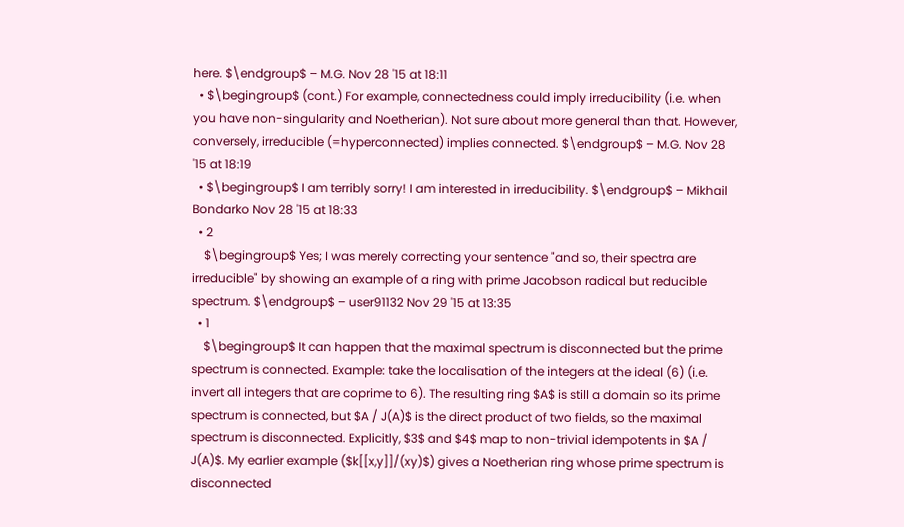here. $\endgroup$ – M.G. Nov 28 '15 at 18:11
  • $\begingroup$ (cont.) For example, connectedness could imply irreducibility (i.e. when you have non-singularity and Noetherian). Not sure about more general than that. However, conversely, irreducible (=hyperconnected) implies connected. $\endgroup$ – M.G. Nov 28 '15 at 18:19
  • $\begingroup$ I am terribly sorry! I am interested in irreducibility. $\endgroup$ – Mikhail Bondarko Nov 28 '15 at 18:33
  • 2
    $\begingroup$ Yes; I was merely correcting your sentence "and so, their spectra are irreducible" by showing an example of a ring with prime Jacobson radical but reducible spectrum. $\endgroup$ – user91132 Nov 29 '15 at 13:35
  • 1
    $\begingroup$ It can happen that the maximal spectrum is disconnected but the prime spectrum is connected. Example: take the localisation of the integers at the ideal (6) (i.e. invert all integers that are coprime to 6). The resulting ring $A$ is still a domain so its prime spectrum is connected, but $A / J(A)$ is the direct product of two fields, so the maximal spectrum is disconnected. Explicitly, $3$ and $4$ map to non-trivial idempotents in $A / J(A)$. My earlier example ($k[[x,y]]/(xy)$) gives a Noetherian ring whose prime spectrum is disconnected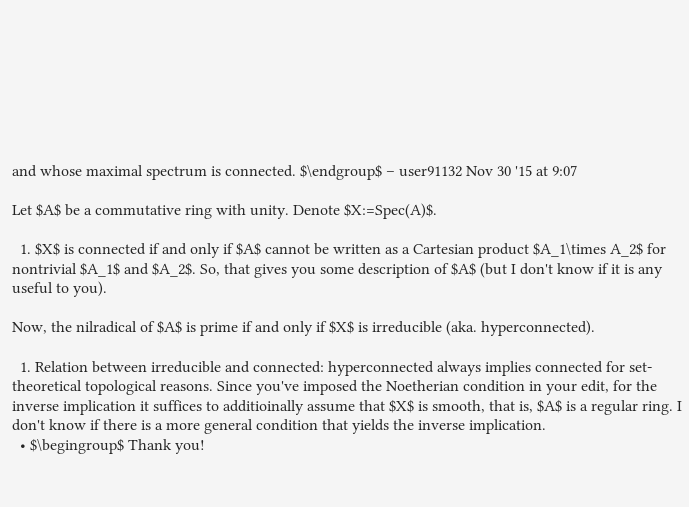and whose maximal spectrum is connected. $\endgroup$ – user91132 Nov 30 '15 at 9:07

Let $A$ be a commutative ring with unity. Denote $X:=Spec(A)$.

  1. $X$ is connected if and only if $A$ cannot be written as a Cartesian product $A_1\times A_2$ for nontrivial $A_1$ and $A_2$. So, that gives you some description of $A$ (but I don't know if it is any useful to you).

Now, the nilradical of $A$ is prime if and only if $X$ is irreducible (aka. hyperconnected).

  1. Relation between irreducible and connected: hyperconnected always implies connected for set-theoretical topological reasons. Since you've imposed the Noetherian condition in your edit, for the inverse implication it suffices to additioinally assume that $X$ is smooth, that is, $A$ is a regular ring. I don't know if there is a more general condition that yields the inverse implication.
  • $\begingroup$ Thank you!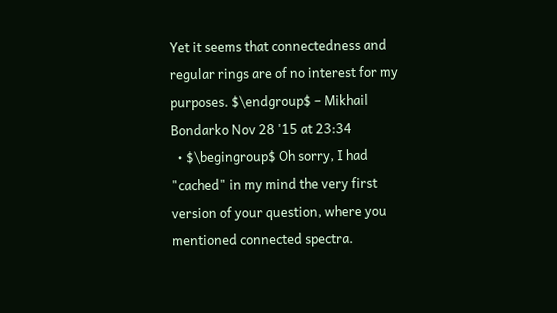Yet it seems that connectedness and regular rings are of no interest for my purposes. $\endgroup$ – Mikhail Bondarko Nov 28 '15 at 23:34
  • $\begingroup$ Oh sorry, I had "cached" in my mind the very first version of your question, where you mentioned connected spectra.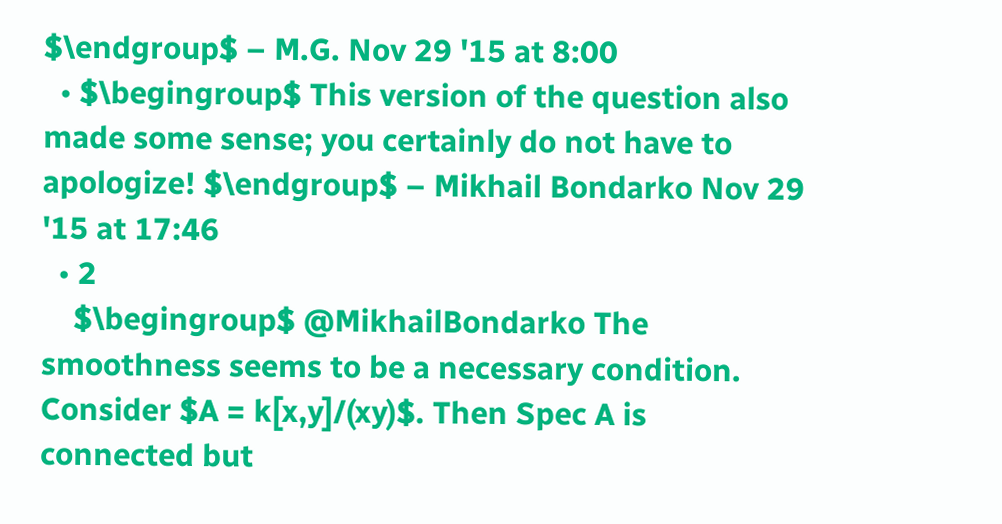$\endgroup$ – M.G. Nov 29 '15 at 8:00
  • $\begingroup$ This version of the question also made some sense; you certainly do not have to apologize! $\endgroup$ – Mikhail Bondarko Nov 29 '15 at 17:46
  • 2
    $\begingroup$ @MikhailBondarko The smoothness seems to be a necessary condition. Consider $A = k[x,y]/(xy)$. Then Spec A is connected but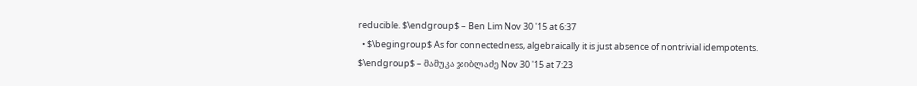reducible. $\endgroup$ – Ben Lim Nov 30 '15 at 6:37
  • $\begingroup$ As for connectedness, algebraically it is just absence of nontrivial idempotents. $\endgroup$ – მამუკა ჯიბლაძე Nov 30 '15 at 7:23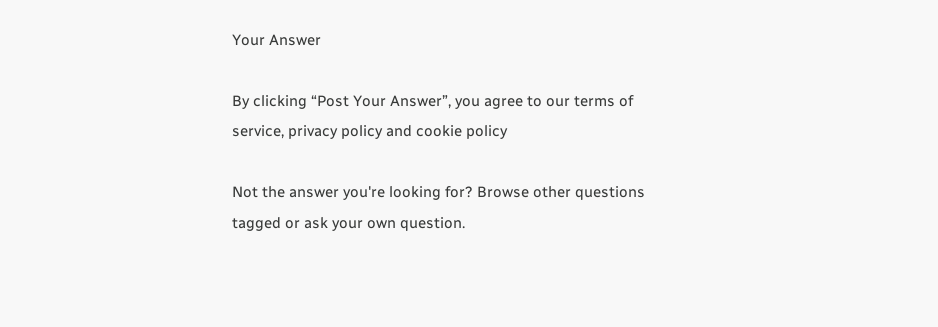Your Answer

By clicking “Post Your Answer”, you agree to our terms of service, privacy policy and cookie policy

Not the answer you're looking for? Browse other questions tagged or ask your own question.